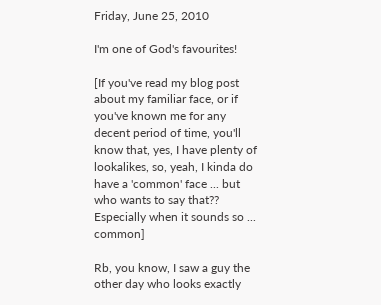Friday, June 25, 2010

I'm one of God's favourites!

[If you've read my blog post about my familiar face, or if you've known me for any decent period of time, you'll know that, yes, I have plenty of lookalikes, so, yeah, I kinda do have a 'common' face ... but who wants to say that?? Especially when it sounds so ... common]

Rb, you know, I saw a guy the other day who looks exactly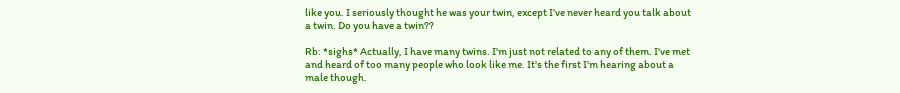like you. I seriously thought he was your twin, except I've never heard you talk about a twin. Do you have a twin??

Rb: *sighs* Actually, I have many twins. I'm just not related to any of them. I've met and heard of too many people who look like me. It's the first I'm hearing about a male though.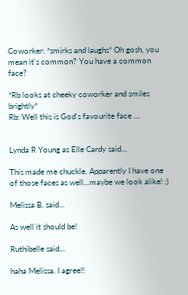Coworker: *smirks and laughs* Oh gosh, you mean it's common? You have a common face?

*Rb looks at cheeky coworker and smiles brightly*
Rb: Well this is God's favourite face ...


Lynda R Young as Elle Cardy said...

This made me chuckle. Apparently I have one of those faces as well...maybe we look alike! ;)

Melissa B. said...

As well it should be!

Ruthibelle said...

haha Melissa. I agree!!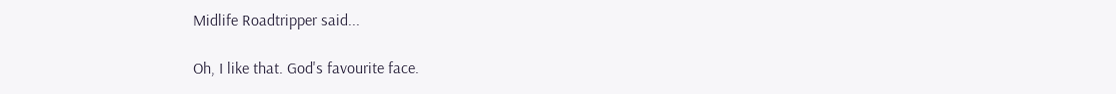Midlife Roadtripper said...

Oh, I like that. God's favourite face.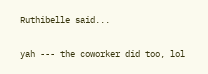Ruthibelle said...

yah --- the coworker did too, lol